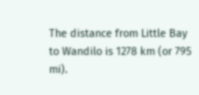The distance from Little Bay to Wandilo is 1278 km (or 795 mi).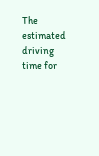The estimated driving time for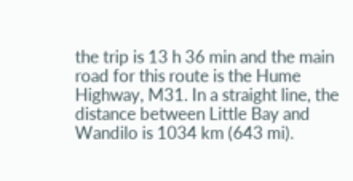the trip is 13 h 36 min and the main road for this route is the Hume Highway, M31. In a straight line, the distance between Little Bay and Wandilo is 1034 km (643 mi).